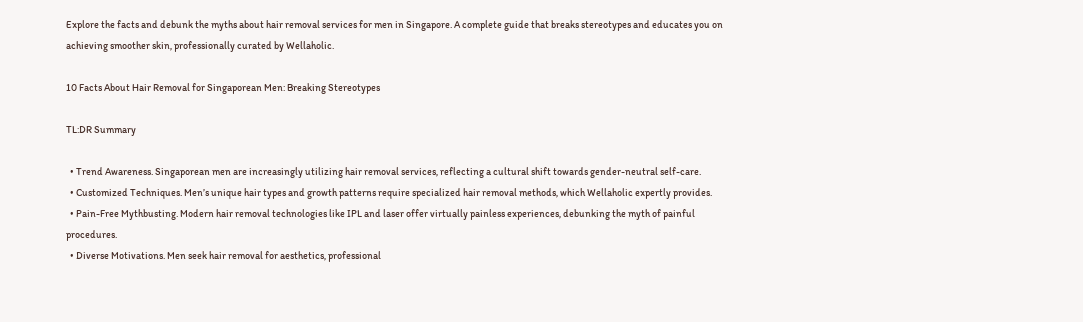Explore the facts and debunk the myths about hair removal services for men in Singapore. A complete guide that breaks stereotypes and educates you on achieving smoother skin, professionally curated by Wellaholic.

10 Facts About Hair Removal for Singaporean Men: Breaking Stereotypes

TL:DR Summary

  • Trend Awareness. Singaporean men are increasingly utilizing hair removal services, reflecting a cultural shift towards gender-neutral self-care.
  • Customized Techniques. Men’s unique hair types and growth patterns require specialized hair removal methods, which Wellaholic expertly provides.
  • Pain-Free Mythbusting. Modern hair removal technologies like IPL and laser offer virtually painless experiences, debunking the myth of painful procedures.
  • Diverse Motivations. Men seek hair removal for aesthetics, professional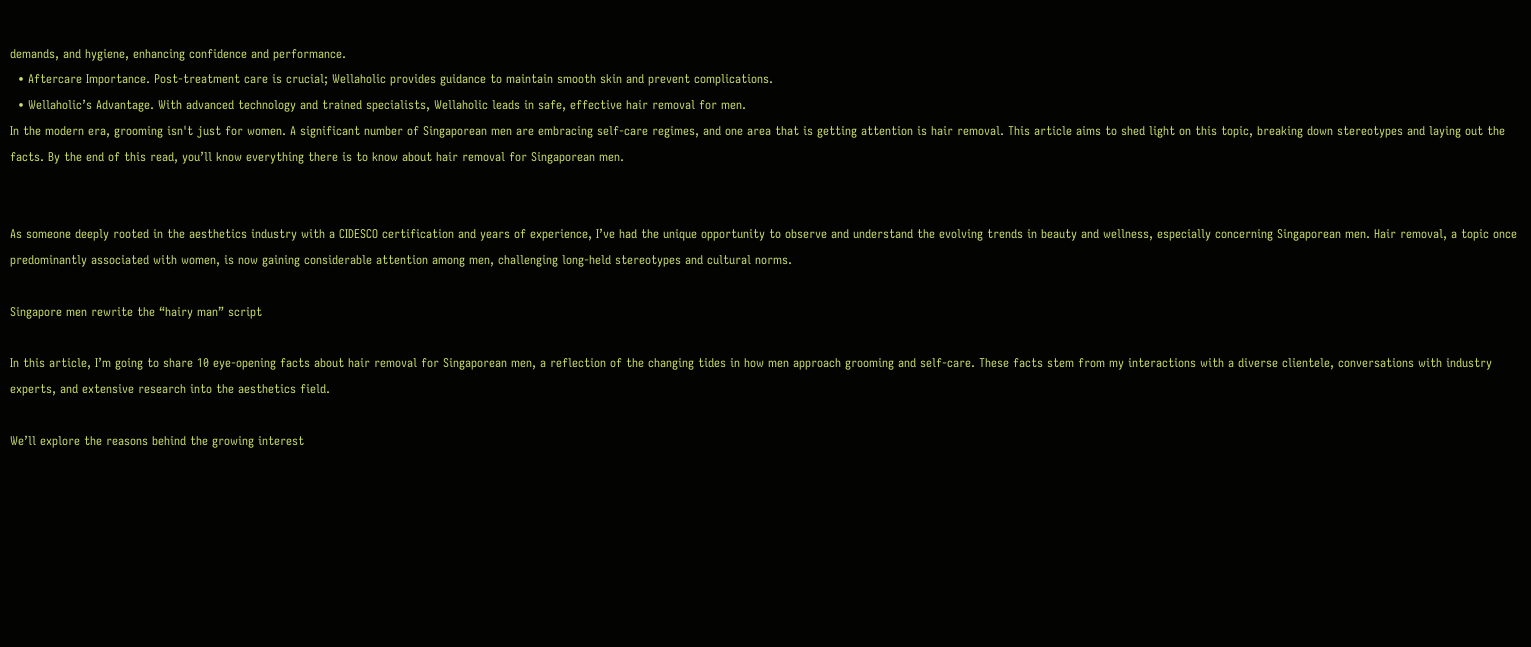demands, and hygiene, enhancing confidence and performance.
  • Aftercare Importance. Post-treatment care is crucial; Wellaholic provides guidance to maintain smooth skin and prevent complications.
  • Wellaholic’s Advantage. With advanced technology and trained specialists, Wellaholic leads in safe, effective hair removal for men.
In the modern era, grooming isn't just for women. A significant number of Singaporean men are embracing self-care regimes, and one area that is getting attention is hair removal. This article aims to shed light on this topic, breaking down stereotypes and laying out the facts. By the end of this read, you’ll know everything there is to know about hair removal for Singaporean men.


As someone deeply rooted in the aesthetics industry with a CIDESCO certification and years of experience, I’ve had the unique opportunity to observe and understand the evolving trends in beauty and wellness, especially concerning Singaporean men. Hair removal, a topic once predominantly associated with women, is now gaining considerable attention among men, challenging long-held stereotypes and cultural norms.

Singapore men rewrite the “hairy man” script

In this article, I’m going to share 10 eye-opening facts about hair removal for Singaporean men, a reflection of the changing tides in how men approach grooming and self-care. These facts stem from my interactions with a diverse clientele, conversations with industry experts, and extensive research into the aesthetics field.

We’ll explore the reasons behind the growing interest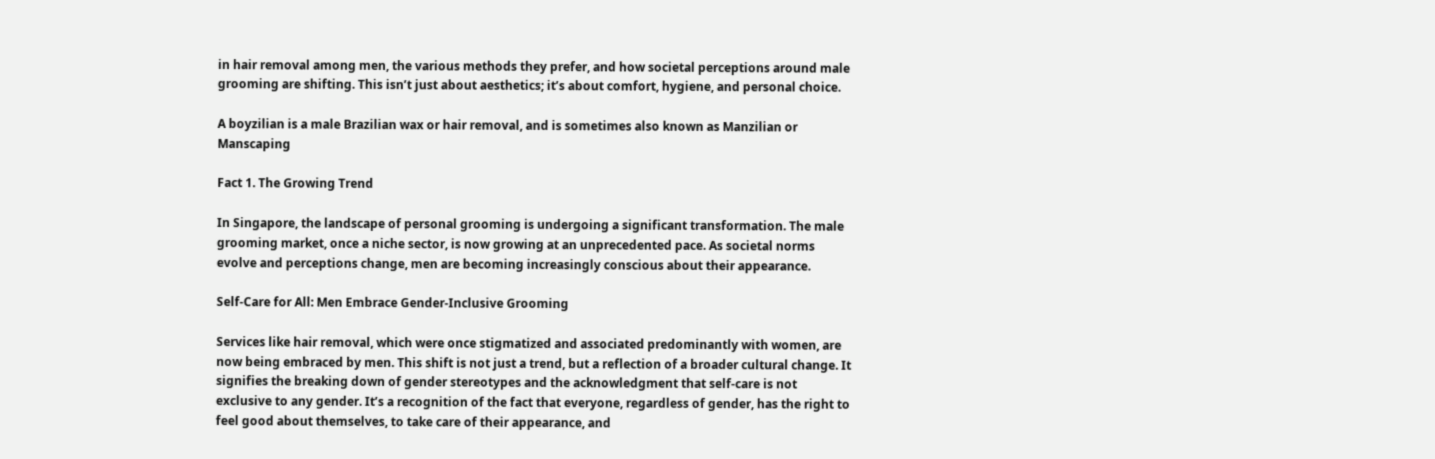in hair removal among men, the various methods they prefer, and how societal perceptions around male grooming are shifting. This isn’t just about aesthetics; it’s about comfort, hygiene, and personal choice.

A boyzilian is a male Brazilian wax or hair removal, and is sometimes also known as Manzilian or Manscaping

Fact 1. The Growing Trend

In Singapore, the landscape of personal grooming is undergoing a significant transformation. The male grooming market, once a niche sector, is now growing at an unprecedented pace. As societal norms evolve and perceptions change, men are becoming increasingly conscious about their appearance.

Self-Care for All: Men Embrace Gender-Inclusive Grooming

Services like hair removal, which were once stigmatized and associated predominantly with women, are now being embraced by men. This shift is not just a trend, but a reflection of a broader cultural change. It signifies the breaking down of gender stereotypes and the acknowledgment that self-care is not exclusive to any gender. It’s a recognition of the fact that everyone, regardless of gender, has the right to feel good about themselves, to take care of their appearance, and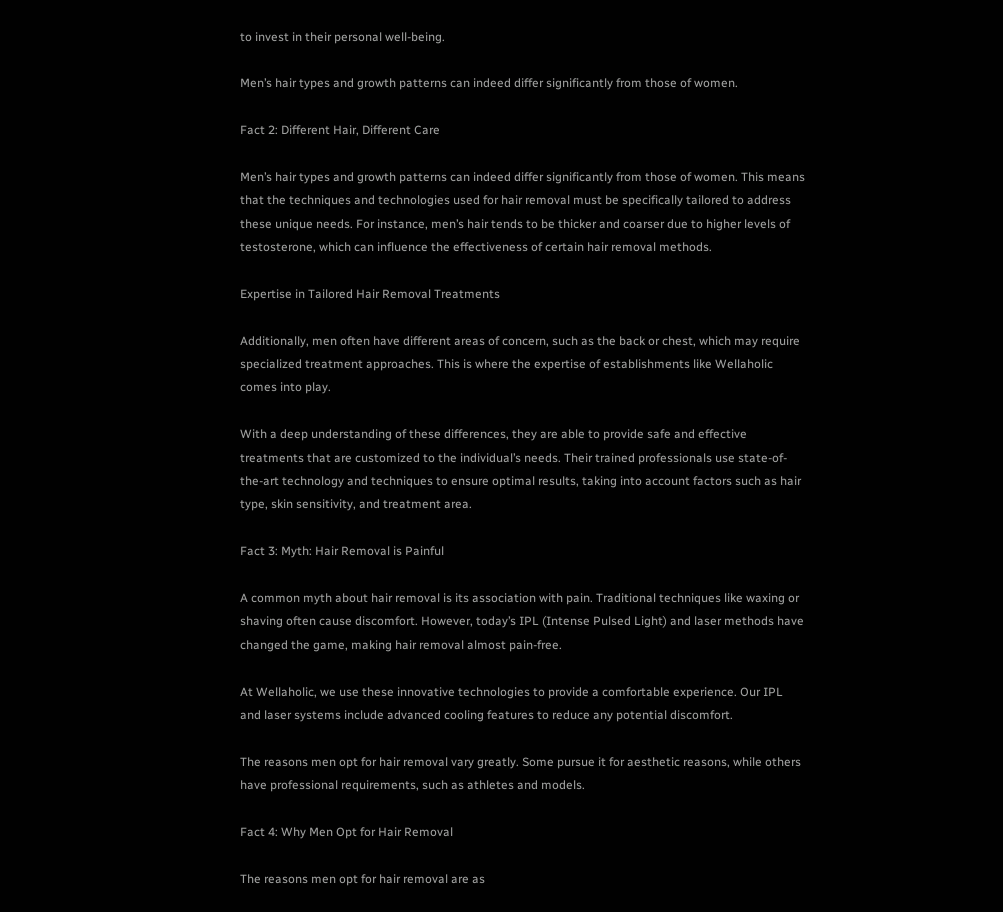to invest in their personal well-being.

Men’s hair types and growth patterns can indeed differ significantly from those of women.

Fact 2: Different Hair, Different Care

Men’s hair types and growth patterns can indeed differ significantly from those of women. This means that the techniques and technologies used for hair removal must be specifically tailored to address these unique needs. For instance, men’s hair tends to be thicker and coarser due to higher levels of testosterone, which can influence the effectiveness of certain hair removal methods.

Expertise in Tailored Hair Removal Treatments

Additionally, men often have different areas of concern, such as the back or chest, which may require specialized treatment approaches. This is where the expertise of establishments like Wellaholic comes into play.

With a deep understanding of these differences, they are able to provide safe and effective treatments that are customized to the individual’s needs. Their trained professionals use state-of-the-art technology and techniques to ensure optimal results, taking into account factors such as hair type, skin sensitivity, and treatment area.

Fact 3: Myth: Hair Removal is Painful

A common myth about hair removal is its association with pain. Traditional techniques like waxing or shaving often cause discomfort. However, today’s IPL (Intense Pulsed Light) and laser methods have changed the game, making hair removal almost pain-free.

At Wellaholic, we use these innovative technologies to provide a comfortable experience. Our IPL and laser systems include advanced cooling features to reduce any potential discomfort.

The reasons men opt for hair removal vary greatly. Some pursue it for aesthetic reasons, while others have professional requirements, such as athletes and models.

Fact 4: Why Men Opt for Hair Removal

The reasons men opt for hair removal are as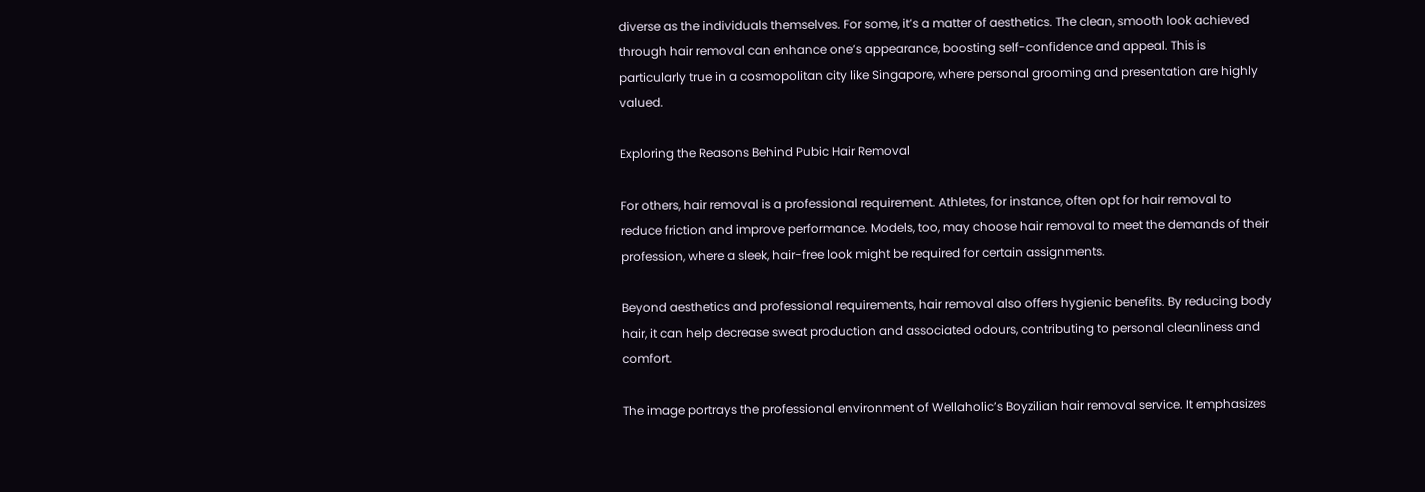diverse as the individuals themselves. For some, it’s a matter of aesthetics. The clean, smooth look achieved through hair removal can enhance one’s appearance, boosting self-confidence and appeal. This is particularly true in a cosmopolitan city like Singapore, where personal grooming and presentation are highly valued.

Exploring the Reasons Behind Pubic Hair Removal

For others, hair removal is a professional requirement. Athletes, for instance, often opt for hair removal to reduce friction and improve performance. Models, too, may choose hair removal to meet the demands of their profession, where a sleek, hair-free look might be required for certain assignments.

Beyond aesthetics and professional requirements, hair removal also offers hygienic benefits. By reducing body hair, it can help decrease sweat production and associated odours, contributing to personal cleanliness and comfort.

The image portrays the professional environment of Wellaholic’s Boyzilian hair removal service. It emphasizes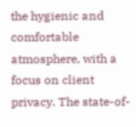the hygienic and comfortable atmosphere, with a focus on client privacy. The state-of-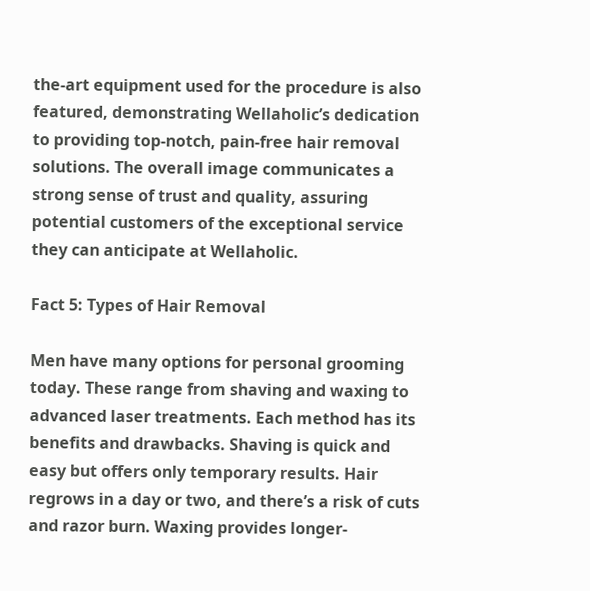the-art equipment used for the procedure is also featured, demonstrating Wellaholic’s dedication to providing top-notch, pain-free hair removal solutions. The overall image communicates a strong sense of trust and quality, assuring potential customers of the exceptional service they can anticipate at Wellaholic.

Fact 5: Types of Hair Removal

Men have many options for personal grooming today. These range from shaving and waxing to advanced laser treatments. Each method has its benefits and drawbacks. Shaving is quick and easy but offers only temporary results. Hair regrows in a day or two, and there’s a risk of cuts and razor burn. Waxing provides longer-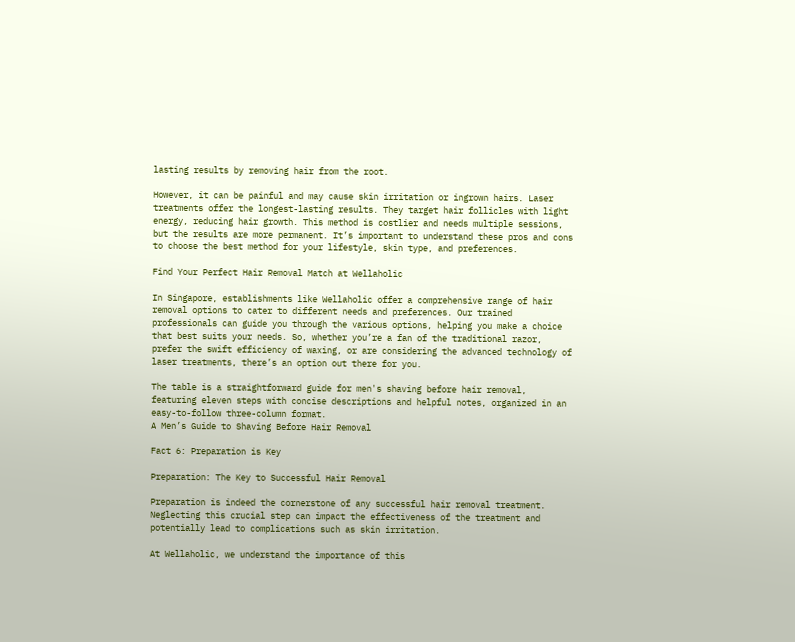lasting results by removing hair from the root.

However, it can be painful and may cause skin irritation or ingrown hairs. Laser treatments offer the longest-lasting results. They target hair follicles with light energy, reducing hair growth. This method is costlier and needs multiple sessions, but the results are more permanent. It’s important to understand these pros and cons to choose the best method for your lifestyle, skin type, and preferences.

Find Your Perfect Hair Removal Match at Wellaholic

In Singapore, establishments like Wellaholic offer a comprehensive range of hair removal options to cater to different needs and preferences. Our trained professionals can guide you through the various options, helping you make a choice that best suits your needs. So, whether you’re a fan of the traditional razor, prefer the swift efficiency of waxing, or are considering the advanced technology of laser treatments, there’s an option out there for you.

The table is a straightforward guide for men's shaving before hair removal, featuring eleven steps with concise descriptions and helpful notes, organized in an easy-to-follow three-column format.
A Men’s Guide to Shaving Before Hair Removal

Fact 6: Preparation is Key

Preparation: The Key to Successful Hair Removal

Preparation is indeed the cornerstone of any successful hair removal treatment. Neglecting this crucial step can impact the effectiveness of the treatment and potentially lead to complications such as skin irritation.

At Wellaholic, we understand the importance of this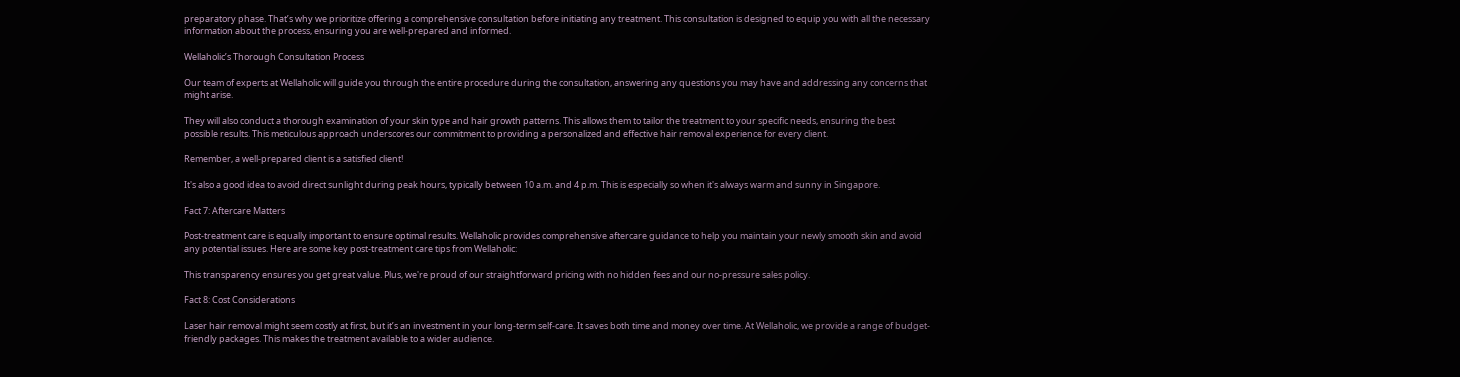preparatory phase. That’s why we prioritize offering a comprehensive consultation before initiating any treatment. This consultation is designed to equip you with all the necessary information about the process, ensuring you are well-prepared and informed.

Wellaholic’s Thorough Consultation Process

Our team of experts at Wellaholic will guide you through the entire procedure during the consultation, answering any questions you may have and addressing any concerns that might arise.

They will also conduct a thorough examination of your skin type and hair growth patterns. This allows them to tailor the treatment to your specific needs, ensuring the best possible results. This meticulous approach underscores our commitment to providing a personalized and effective hair removal experience for every client.

Remember, a well-prepared client is a satisfied client!

It's also a good idea to avoid direct sunlight during peak hours, typically between 10 a.m. and 4 p.m. This is especially so when it's always warm and sunny in Singapore.

Fact 7: Aftercare Matters

Post-treatment care is equally important to ensure optimal results. Wellaholic provides comprehensive aftercare guidance to help you maintain your newly smooth skin and avoid any potential issues. Here are some key post-treatment care tips from Wellaholic:

This transparency ensures you get great value. Plus, we're proud of our straightforward pricing with no hidden fees and our no-pressure sales policy.

Fact 8: Cost Considerations

Laser hair removal might seem costly at first, but it’s an investment in your long-term self-care. It saves both time and money over time. At Wellaholic, we provide a range of budget-friendly packages. This makes the treatment available to a wider audience.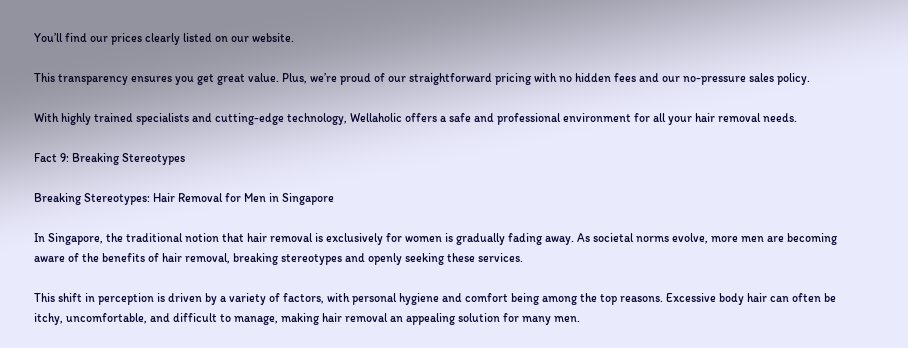You’ll find our prices clearly listed on our website.

This transparency ensures you get great value. Plus, we’re proud of our straightforward pricing with no hidden fees and our no-pressure sales policy.

With highly trained specialists and cutting-edge technology, Wellaholic offers a safe and professional environment for all your hair removal needs.

Fact 9: Breaking Stereotypes

Breaking Stereotypes: Hair Removal for Men in Singapore

In Singapore, the traditional notion that hair removal is exclusively for women is gradually fading away. As societal norms evolve, more men are becoming aware of the benefits of hair removal, breaking stereotypes and openly seeking these services.

This shift in perception is driven by a variety of factors, with personal hygiene and comfort being among the top reasons. Excessive body hair can often be itchy, uncomfortable, and difficult to manage, making hair removal an appealing solution for many men.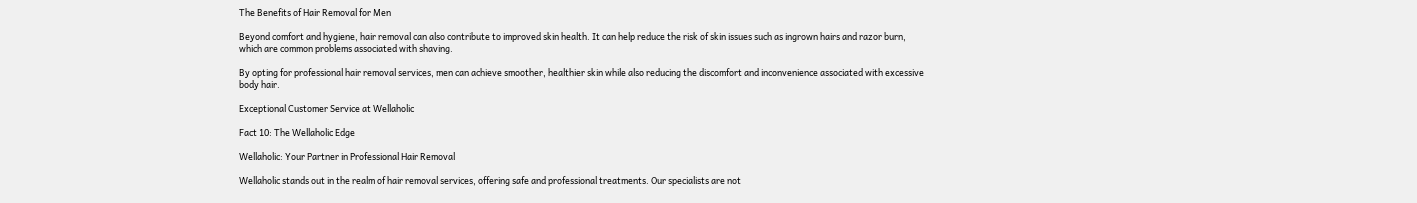The Benefits of Hair Removal for Men

Beyond comfort and hygiene, hair removal can also contribute to improved skin health. It can help reduce the risk of skin issues such as ingrown hairs and razor burn, which are common problems associated with shaving.

By opting for professional hair removal services, men can achieve smoother, healthier skin while also reducing the discomfort and inconvenience associated with excessive body hair.

Exceptional Customer Service at Wellaholic

Fact 10: The Wellaholic Edge

Wellaholic: Your Partner in Professional Hair Removal

Wellaholic stands out in the realm of hair removal services, offering safe and professional treatments. Our specialists are not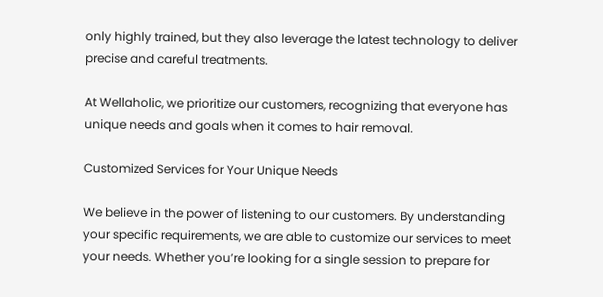only highly trained, but they also leverage the latest technology to deliver precise and careful treatments.

At Wellaholic, we prioritize our customers, recognizing that everyone has unique needs and goals when it comes to hair removal.

Customized Services for Your Unique Needs

We believe in the power of listening to our customers. By understanding your specific requirements, we are able to customize our services to meet your needs. Whether you’re looking for a single session to prepare for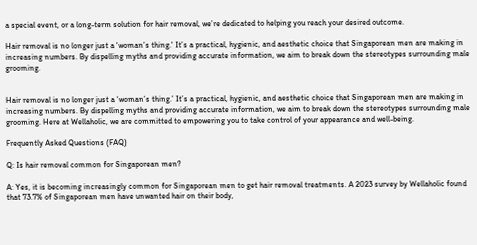a special event, or a long-term solution for hair removal, we’re dedicated to helping you reach your desired outcome.

Hair removal is no longer just a 'woman’s thing.' It’s a practical, hygienic, and aesthetic choice that Singaporean men are making in increasing numbers. By dispelling myths and providing accurate information, we aim to break down the stereotypes surrounding male grooming.


Hair removal is no longer just a ‘woman’s thing.’ It’s a practical, hygienic, and aesthetic choice that Singaporean men are making in increasing numbers. By dispelling myths and providing accurate information, we aim to break down the stereotypes surrounding male grooming. Here at Wellaholic, we are committed to empowering you to take control of your appearance and well-being.

Frequently Asked Questions (FAQ)

Q: Is hair removal common for Singaporean men?

A: Yes, it is becoming increasingly common for Singaporean men to get hair removal treatments. A 2023 survey by Wellaholic found that 73.7% of Singaporean men have unwanted hair on their body,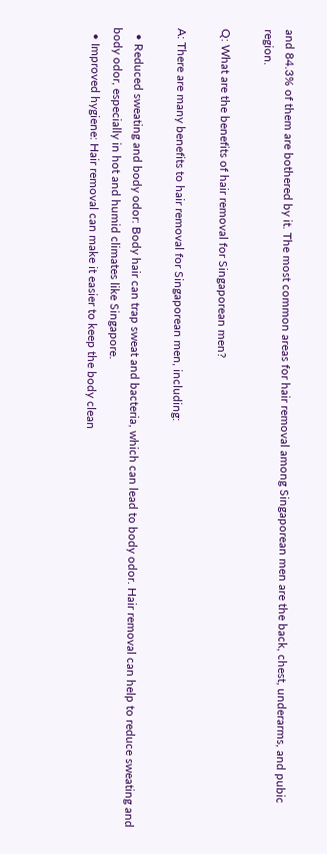and 84.3% of them are bothered by it. The most common areas for hair removal among Singaporean men are the back, chest, underarms, and pubic region.

Q: What are the benefits of hair removal for Singaporean men?

A: There are many benefits to hair removal for Singaporean men, including:

  • Reduced sweating and body odor: Body hair can trap sweat and bacteria, which can lead to body odor. Hair removal can help to reduce sweating and body odor, especially in hot and humid climates like Singapore.
  • Improved hygiene: Hair removal can make it easier to keep the body clean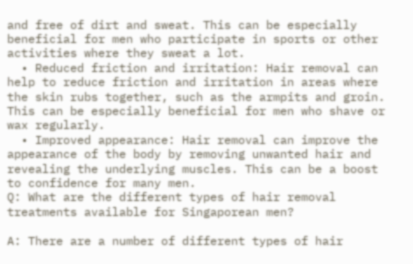and free of dirt and sweat. This can be especially beneficial for men who participate in sports or other activities where they sweat a lot.
  • Reduced friction and irritation: Hair removal can help to reduce friction and irritation in areas where the skin rubs together, such as the armpits and groin. This can be especially beneficial for men who shave or wax regularly.
  • Improved appearance: Hair removal can improve the appearance of the body by removing unwanted hair and revealing the underlying muscles. This can be a boost to confidence for many men.
Q: What are the different types of hair removal treatments available for Singaporean men?

A: There are a number of different types of hair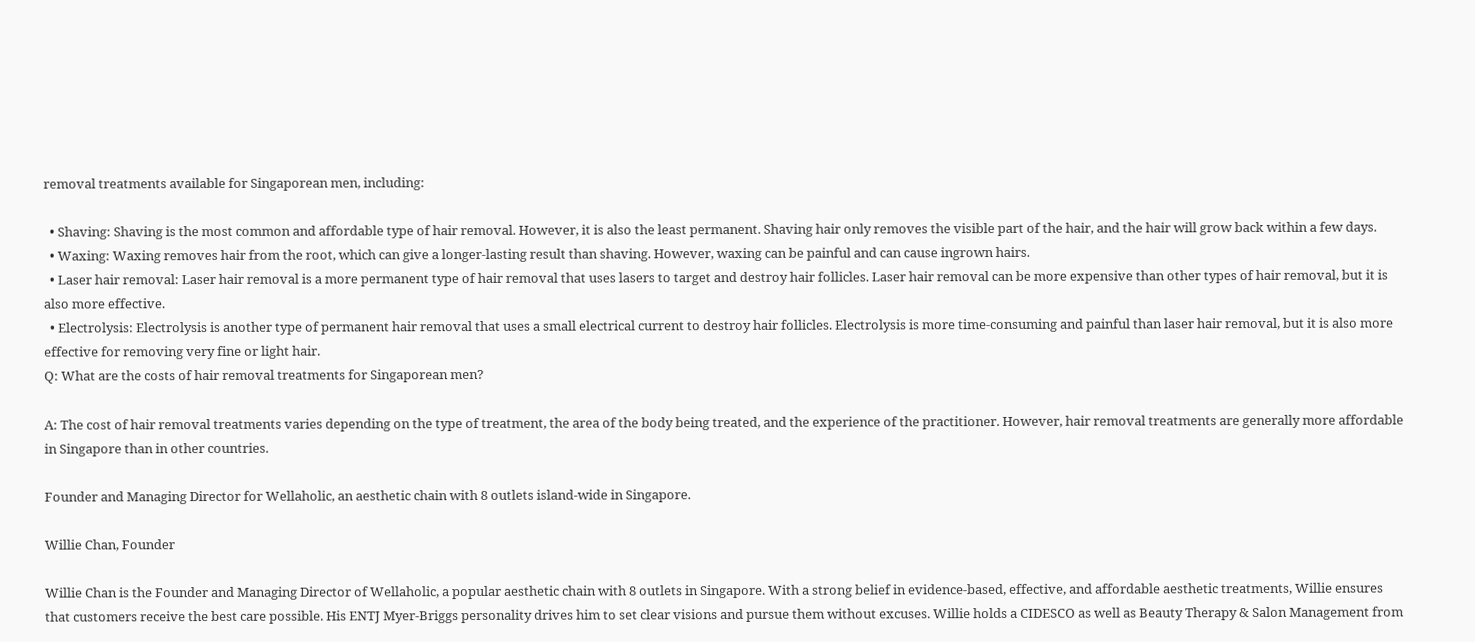removal treatments available for Singaporean men, including:

  • Shaving: Shaving is the most common and affordable type of hair removal. However, it is also the least permanent. Shaving hair only removes the visible part of the hair, and the hair will grow back within a few days.
  • Waxing: Waxing removes hair from the root, which can give a longer-lasting result than shaving. However, waxing can be painful and can cause ingrown hairs.
  • Laser hair removal: Laser hair removal is a more permanent type of hair removal that uses lasers to target and destroy hair follicles. Laser hair removal can be more expensive than other types of hair removal, but it is also more effective.
  • Electrolysis: Electrolysis is another type of permanent hair removal that uses a small electrical current to destroy hair follicles. Electrolysis is more time-consuming and painful than laser hair removal, but it is also more effective for removing very fine or light hair.
Q: What are the costs of hair removal treatments for Singaporean men?

A: The cost of hair removal treatments varies depending on the type of treatment, the area of the body being treated, and the experience of the practitioner. However, hair removal treatments are generally more affordable in Singapore than in other countries.

Founder and Managing Director for Wellaholic, an aesthetic chain with 8 outlets island-wide in Singapore.

Willie Chan, Founder

Willie Chan is the Founder and Managing Director of Wellaholic, a popular aesthetic chain with 8 outlets in Singapore. With a strong belief in evidence-based, effective, and affordable aesthetic treatments, Willie ensures that customers receive the best care possible. His ENTJ Myer-Briggs personality drives him to set clear visions and pursue them without excuses. Willie holds a CIDESCO as well as Beauty Therapy & Salon Management from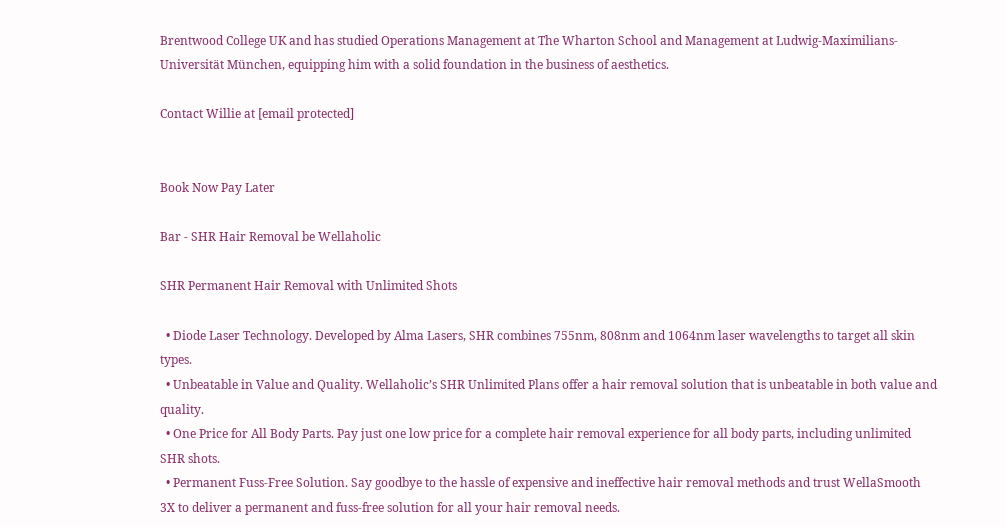Brentwood College UK and has studied Operations Management at The Wharton School and Management at Ludwig-Maximilians-Universität München, equipping him with a solid foundation in the business of aesthetics.

Contact Willie at [email protected]


Book Now Pay Later

Bar - SHR Hair Removal be Wellaholic

SHR Permanent Hair Removal with Unlimited Shots

  • Diode Laser Technology. Developed by Alma Lasers, SHR combines 755nm, 808nm and 1064nm laser wavelengths to target all skin types.
  • Unbeatable in Value and Quality. Wellaholic’s SHR Unlimited Plans offer a hair removal solution that is unbeatable in both value and quality.
  • One Price for All Body Parts. Pay just one low price for a complete hair removal experience for all body parts, including unlimited SHR shots.
  • Permanent Fuss-Free Solution. Say goodbye to the hassle of expensive and ineffective hair removal methods and trust WellaSmooth 3X to deliver a permanent and fuss-free solution for all your hair removal needs.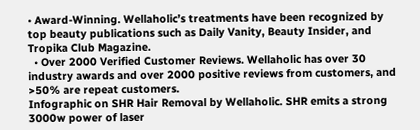• Award-Winning. Wellaholic’s treatments have been recognized by top beauty publications such as Daily Vanity, Beauty Insider, and Tropika Club Magazine.
  • Over 2000 Verified Customer Reviews. Wellaholic has over 30 industry awards and over 2000 positive reviews from customers, and >50% are repeat customers.
Infographic on SHR Hair Removal by Wellaholic. SHR emits a strong 3000w power of laser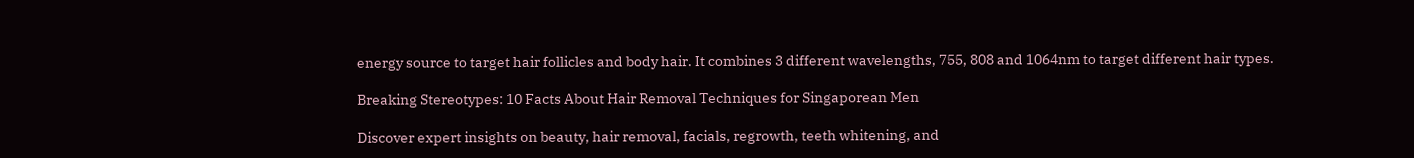energy source to target hair follicles and body hair. It combines 3 different wavelengths, 755, 808 and 1064nm to target different hair types.

Breaking Stereotypes: 10 Facts About Hair Removal Techniques for Singaporean Men

Discover expert insights on beauty, hair removal, facials, regrowth, teeth whitening, and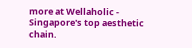more at Wellaholic - Singapore's top aesthetic chain.